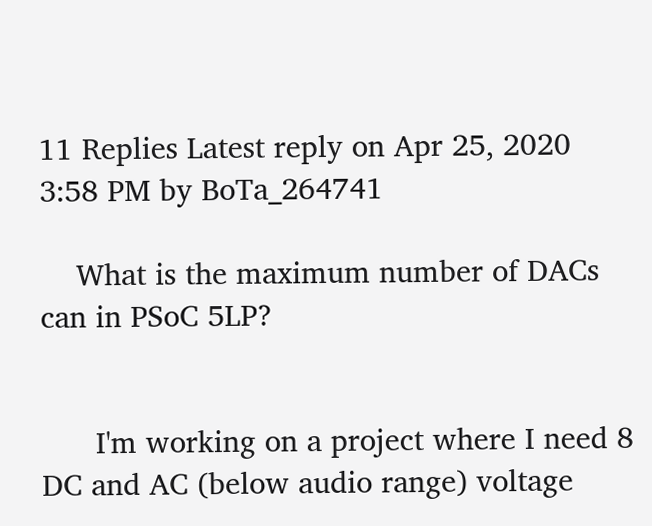11 Replies Latest reply on Apr 25, 2020 3:58 PM by BoTa_264741

    What is the maximum number of DACs can in PSoC 5LP?


      I'm working on a project where I need 8 DC and AC (below audio range) voltage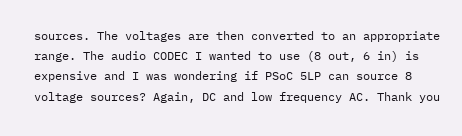sources. The voltages are then converted to an appropriate range. The audio CODEC I wanted to use (8 out, 6 in) is expensive and I was wondering if PSoC 5LP can source 8 voltage sources? Again, DC and low frequency AC. Thank you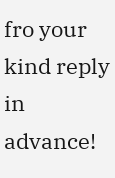fro your kind reply in advance!